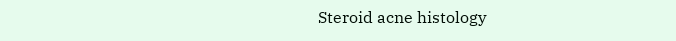Steroid acne histology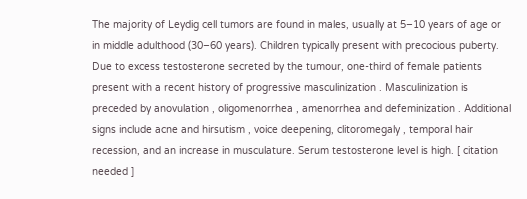The majority of Leydig cell tumors are found in males, usually at 5–10 years of age or in middle adulthood (30–60 years). Children typically present with precocious puberty. Due to excess testosterone secreted by the tumour, one-third of female patients present with a recent history of progressive masculinization . Masculinization is preceded by anovulation , oligomenorrhea , amenorrhea and defeminization . Additional signs include acne and hirsutism , voice deepening, clitoromegaly , temporal hair recession, and an increase in musculature. Serum testosterone level is high. [ citation needed ]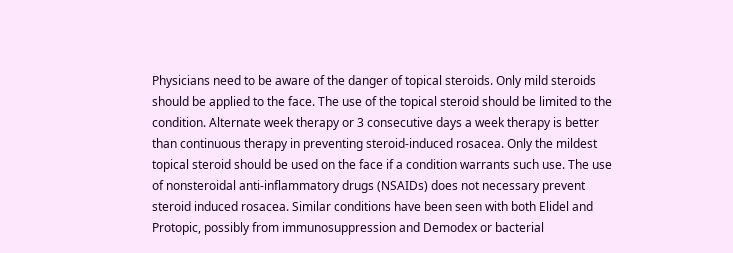Physicians need to be aware of the danger of topical steroids. Only mild steroids should be applied to the face. The use of the topical steroid should be limited to the condition. Alternate week therapy or 3 consecutive days a week therapy is better than continuous therapy in preventing steroid-induced rosacea. Only the mildest topical steroid should be used on the face if a condition warrants such use. The use of nonsteroidal anti-inflammatory drugs (NSAIDs) does not necessary prevent steroid induced rosacea. Similar conditions have been seen with both Elidel and Protopic, possibly from immunosuppression and Demodex or bacterial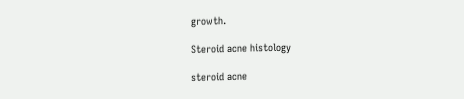growth.

Steroid acne histology

steroid acne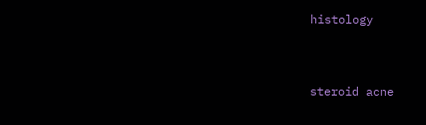histology


steroid acne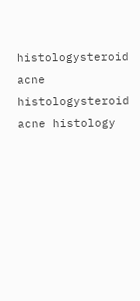histologysteroid acne histologysteroid acne histology